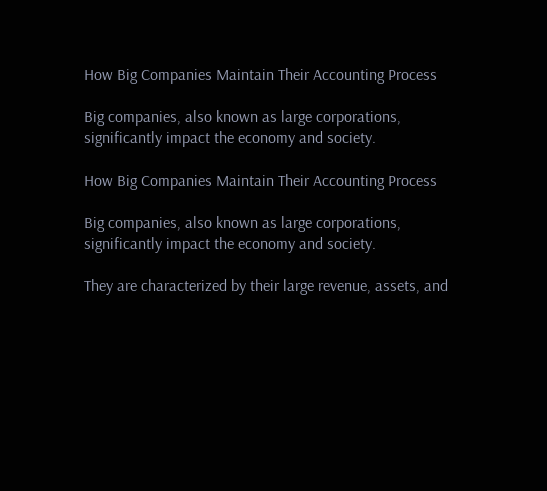How Big Companies Maintain Their Accounting Process

Big companies, also known as large corporations, significantly impact the economy and society.

How Big Companies Maintain Their Accounting Process

Big companies, also known as large corporations, significantly impact the economy and society.

They are characterized by their large revenue, assets, and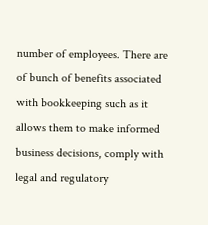number of employees. There are of bunch of benefits associated with bookkeeping such as it allows them to make informed business decisions, comply with legal and regulatory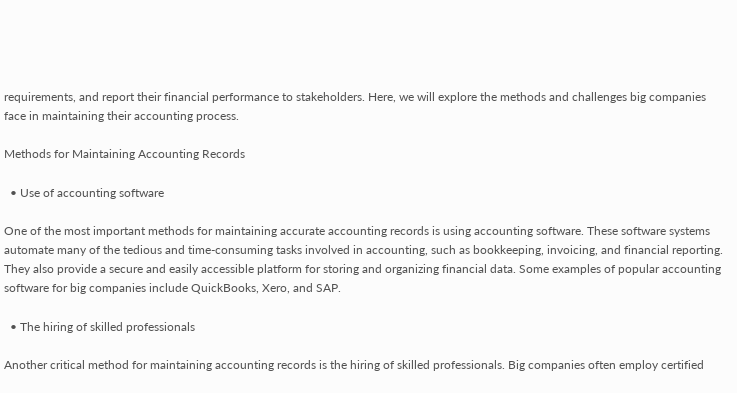requirements, and report their financial performance to stakeholders. Here, we will explore the methods and challenges big companies face in maintaining their accounting process.

Methods for Maintaining Accounting Records

  • Use of accounting software

One of the most important methods for maintaining accurate accounting records is using accounting software. These software systems automate many of the tedious and time-consuming tasks involved in accounting, such as bookkeeping, invoicing, and financial reporting. They also provide a secure and easily accessible platform for storing and organizing financial data. Some examples of popular accounting software for big companies include QuickBooks, Xero, and SAP.

  • The hiring of skilled professionals

Another critical method for maintaining accounting records is the hiring of skilled professionals. Big companies often employ certified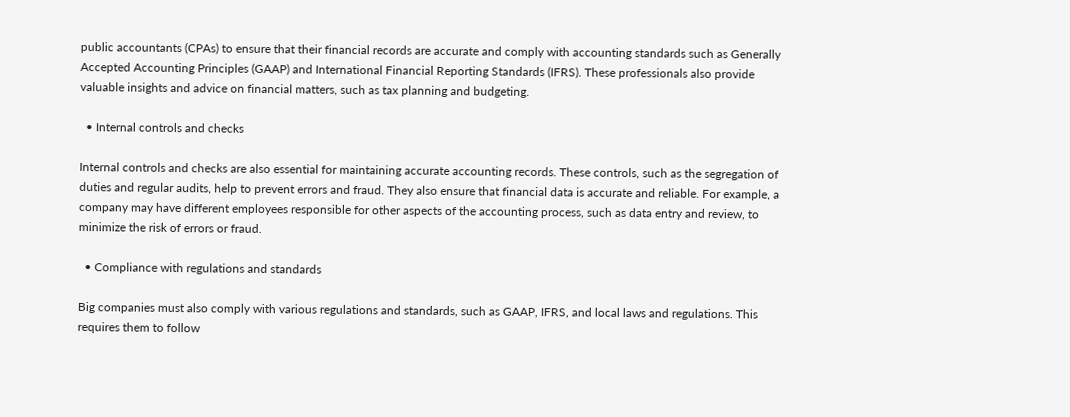public accountants (CPAs) to ensure that their financial records are accurate and comply with accounting standards such as Generally Accepted Accounting Principles (GAAP) and International Financial Reporting Standards (IFRS). These professionals also provide valuable insights and advice on financial matters, such as tax planning and budgeting.

  • Internal controls and checks

Internal controls and checks are also essential for maintaining accurate accounting records. These controls, such as the segregation of duties and regular audits, help to prevent errors and fraud. They also ensure that financial data is accurate and reliable. For example, a company may have different employees responsible for other aspects of the accounting process, such as data entry and review, to minimize the risk of errors or fraud.

  • Compliance with regulations and standards

Big companies must also comply with various regulations and standards, such as GAAP, IFRS, and local laws and regulations. This requires them to follow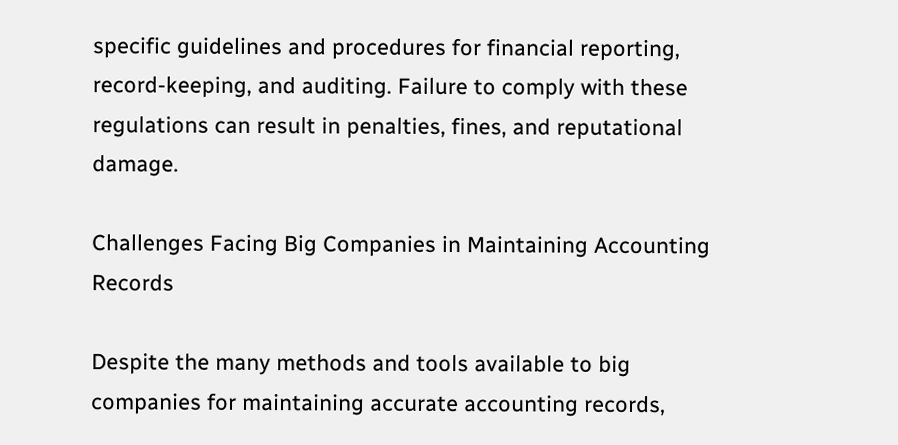specific guidelines and procedures for financial reporting, record-keeping, and auditing. Failure to comply with these regulations can result in penalties, fines, and reputational damage.

Challenges Facing Big Companies in Maintaining Accounting Records

Despite the many methods and tools available to big companies for maintaining accurate accounting records,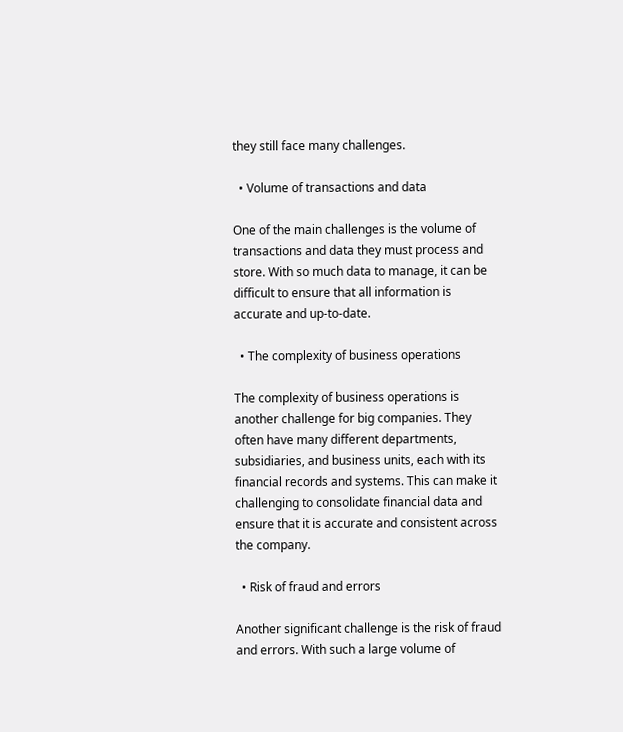they still face many challenges.

  • Volume of transactions and data

One of the main challenges is the volume of transactions and data they must process and store. With so much data to manage, it can be difficult to ensure that all information is accurate and up-to-date.

  • The complexity of business operations

The complexity of business operations is another challenge for big companies. They often have many different departments, subsidiaries, and business units, each with its financial records and systems. This can make it challenging to consolidate financial data and ensure that it is accurate and consistent across the company.

  • Risk of fraud and errors

Another significant challenge is the risk of fraud and errors. With such a large volume of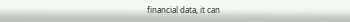financial data, it can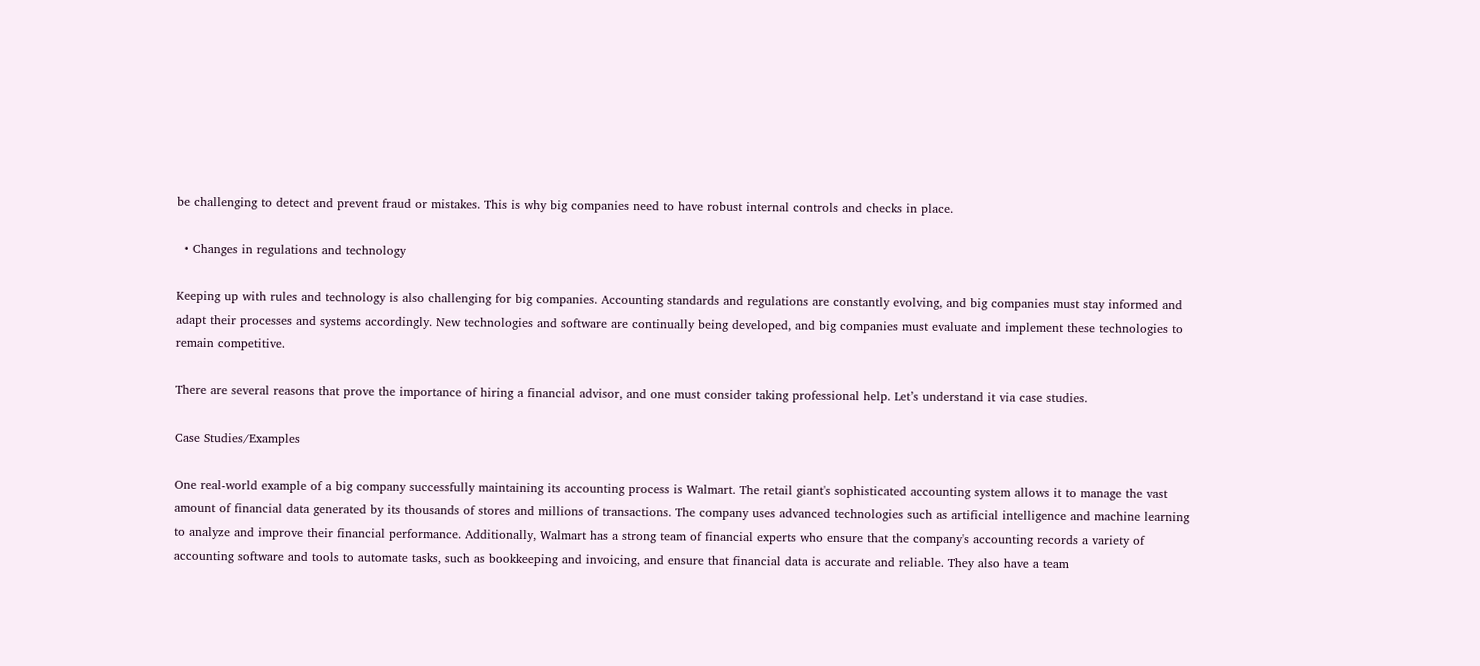be challenging to detect and prevent fraud or mistakes. This is why big companies need to have robust internal controls and checks in place.

  • Changes in regulations and technology

Keeping up with rules and technology is also challenging for big companies. Accounting standards and regulations are constantly evolving, and big companies must stay informed and adapt their processes and systems accordingly. New technologies and software are continually being developed, and big companies must evaluate and implement these technologies to remain competitive.

There are several reasons that prove the importance of hiring a financial advisor, and one must consider taking professional help. Let’s understand it via case studies.

Case Studies/Examples

One real-world example of a big company successfully maintaining its accounting process is Walmart. The retail giant's sophisticated accounting system allows it to manage the vast amount of financial data generated by its thousands of stores and millions of transactions. The company uses advanced technologies such as artificial intelligence and machine learning to analyze and improve their financial performance. Additionally, Walmart has a strong team of financial experts who ensure that the company's accounting records a variety of accounting software and tools to automate tasks, such as bookkeeping and invoicing, and ensure that financial data is accurate and reliable. They also have a team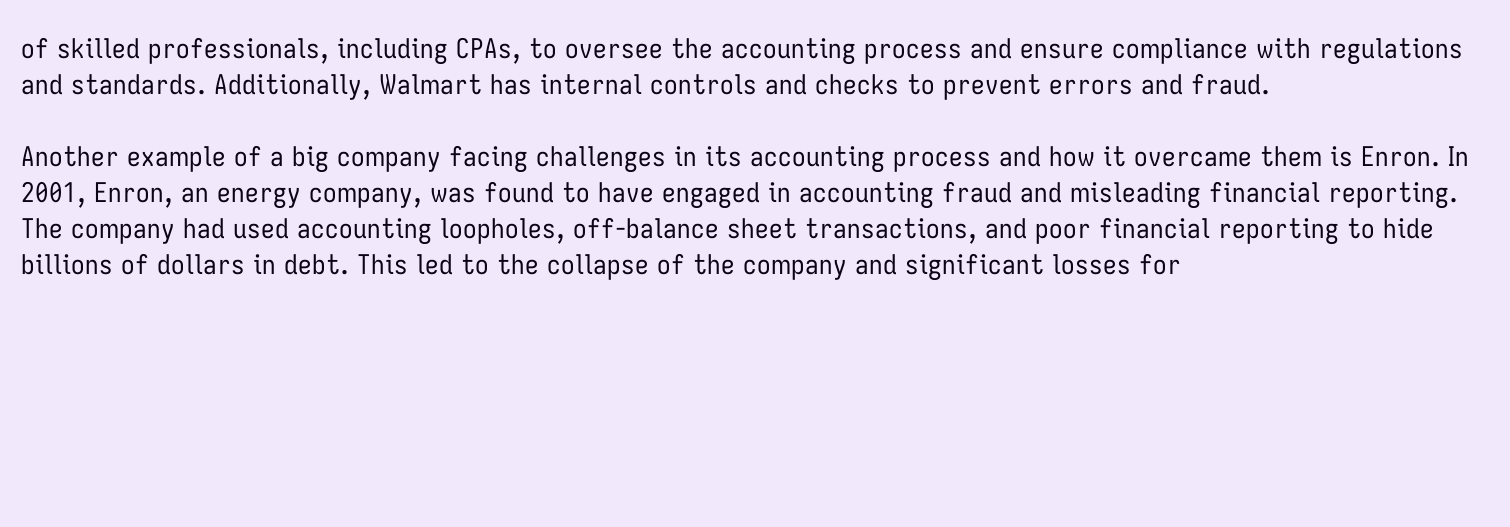of skilled professionals, including CPAs, to oversee the accounting process and ensure compliance with regulations and standards. Additionally, Walmart has internal controls and checks to prevent errors and fraud.

Another example of a big company facing challenges in its accounting process and how it overcame them is Enron. In 2001, Enron, an energy company, was found to have engaged in accounting fraud and misleading financial reporting. The company had used accounting loopholes, off-balance sheet transactions, and poor financial reporting to hide billions of dollars in debt. This led to the collapse of the company and significant losses for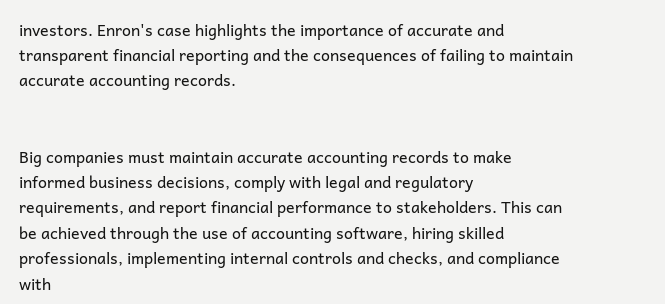investors. Enron's case highlights the importance of accurate and transparent financial reporting and the consequences of failing to maintain accurate accounting records.


Big companies must maintain accurate accounting records to make informed business decisions, comply with legal and regulatory requirements, and report financial performance to stakeholders. This can be achieved through the use of accounting software, hiring skilled professionals, implementing internal controls and checks, and compliance with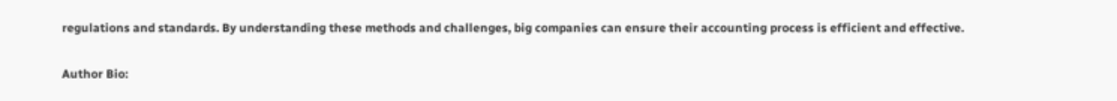regulations and standards. By understanding these methods and challenges, big companies can ensure their accounting process is efficient and effective.

Author Bio: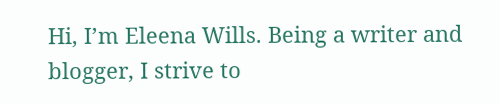Hi, I’m Eleena Wills. Being a writer and blogger, I strive to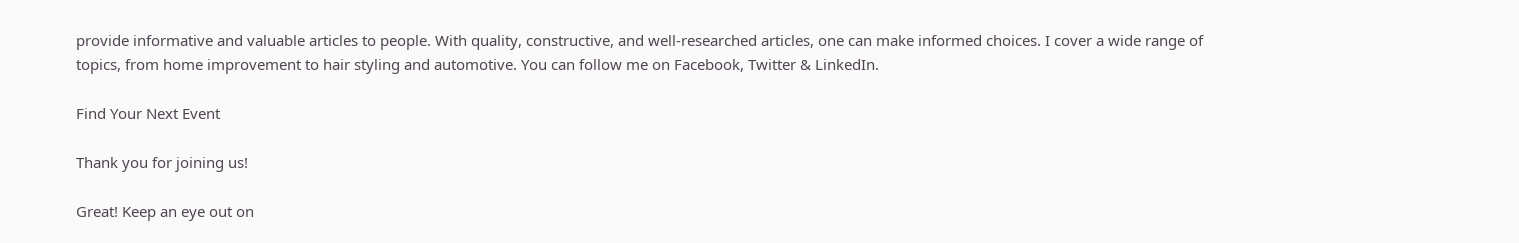provide informative and valuable articles to people. With quality, constructive, and well-researched articles, one can make informed choices. I cover a wide range of topics, from home improvement to hair styling and automotive. You can follow me on Facebook, Twitter & LinkedIn.

Find Your Next Event

Thank you for joining us!

Great! Keep an eye out on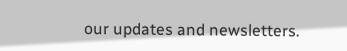our updates and newsletters.